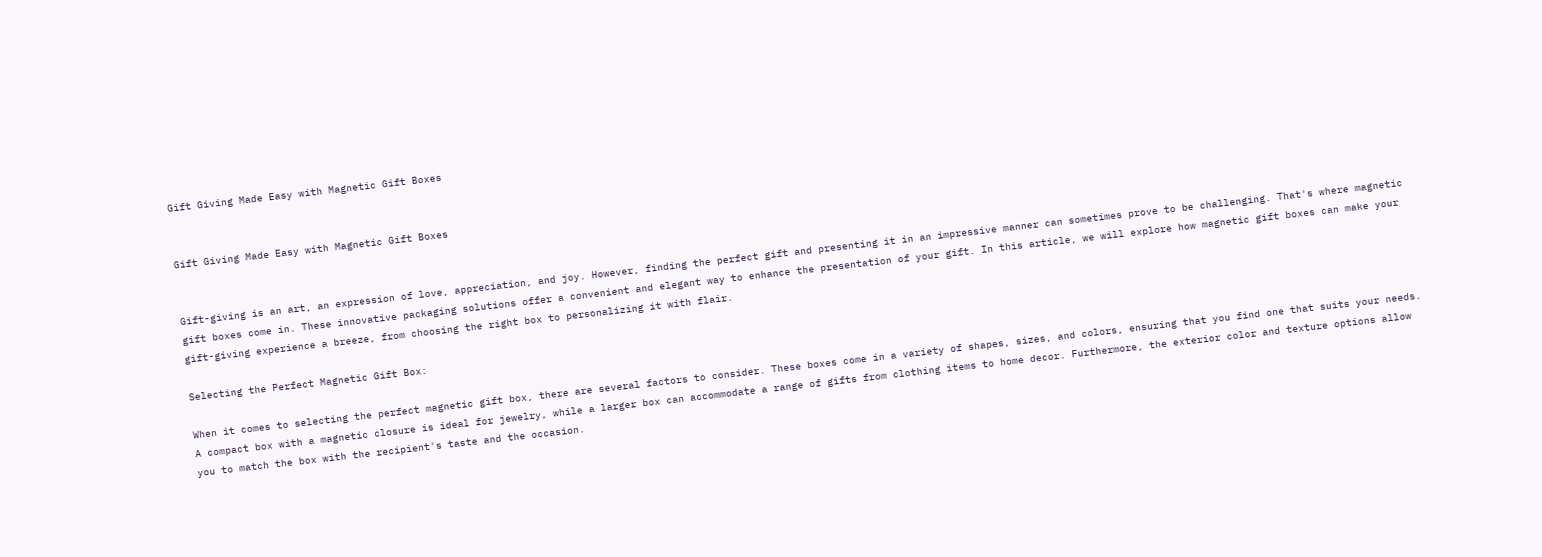Gift Giving Made Easy with Magnetic Gift Boxes


Gift Giving Made Easy with Magnetic Gift Boxes


Gift-giving is an art, an expression of love, appreciation, and joy. However, finding the perfect gift and presenting it in an impressive manner can sometimes prove to be challenging. That's where magnetic gift boxes come in. These innovative packaging solutions offer a convenient and elegant way to enhance the presentation of your gift. In this article, we will explore how magnetic gift boxes can make your gift-giving experience a breeze, from choosing the right box to personalizing it with flair.

Selecting the Perfect Magnetic Gift Box:

When it comes to selecting the perfect magnetic gift box, there are several factors to consider. These boxes come in a variety of shapes, sizes, and colors, ensuring that you find one that suits your needs. A compact box with a magnetic closure is ideal for jewelry, while a larger box can accommodate a range of gifts from clothing items to home decor. Furthermore, the exterior color and texture options allow you to match the box with the recipient's taste and the occasion.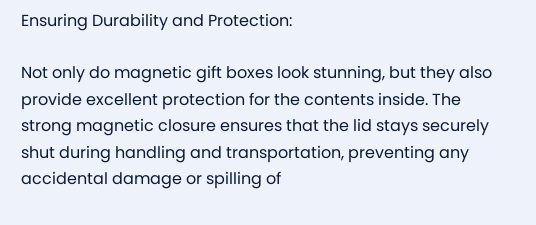Ensuring Durability and Protection:

Not only do magnetic gift boxes look stunning, but they also provide excellent protection for the contents inside. The strong magnetic closure ensures that the lid stays securely shut during handling and transportation, preventing any accidental damage or spilling of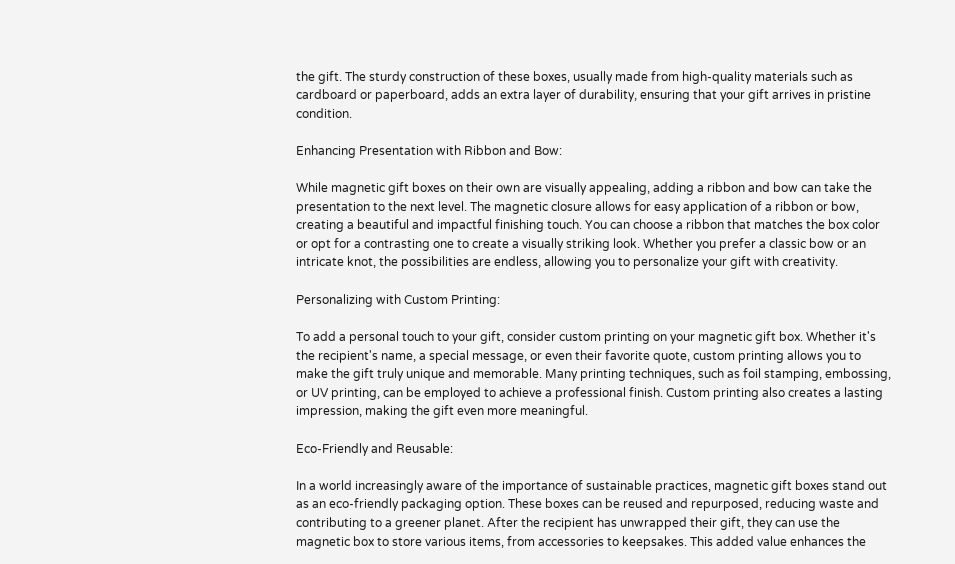the gift. The sturdy construction of these boxes, usually made from high-quality materials such as cardboard or paperboard, adds an extra layer of durability, ensuring that your gift arrives in pristine condition.

Enhancing Presentation with Ribbon and Bow:

While magnetic gift boxes on their own are visually appealing, adding a ribbon and bow can take the presentation to the next level. The magnetic closure allows for easy application of a ribbon or bow, creating a beautiful and impactful finishing touch. You can choose a ribbon that matches the box color or opt for a contrasting one to create a visually striking look. Whether you prefer a classic bow or an intricate knot, the possibilities are endless, allowing you to personalize your gift with creativity.

Personalizing with Custom Printing:

To add a personal touch to your gift, consider custom printing on your magnetic gift box. Whether it's the recipient's name, a special message, or even their favorite quote, custom printing allows you to make the gift truly unique and memorable. Many printing techniques, such as foil stamping, embossing, or UV printing, can be employed to achieve a professional finish. Custom printing also creates a lasting impression, making the gift even more meaningful.

Eco-Friendly and Reusable:

In a world increasingly aware of the importance of sustainable practices, magnetic gift boxes stand out as an eco-friendly packaging option. These boxes can be reused and repurposed, reducing waste and contributing to a greener planet. After the recipient has unwrapped their gift, they can use the magnetic box to store various items, from accessories to keepsakes. This added value enhances the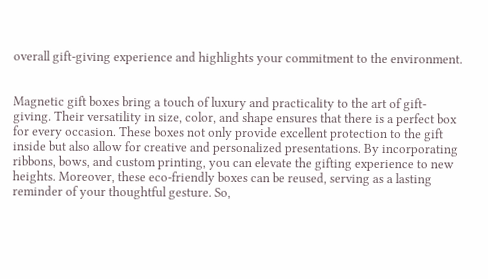overall gift-giving experience and highlights your commitment to the environment.


Magnetic gift boxes bring a touch of luxury and practicality to the art of gift-giving. Their versatility in size, color, and shape ensures that there is a perfect box for every occasion. These boxes not only provide excellent protection to the gift inside but also allow for creative and personalized presentations. By incorporating ribbons, bows, and custom printing, you can elevate the gifting experience to new heights. Moreover, these eco-friendly boxes can be reused, serving as a lasting reminder of your thoughtful gesture. So,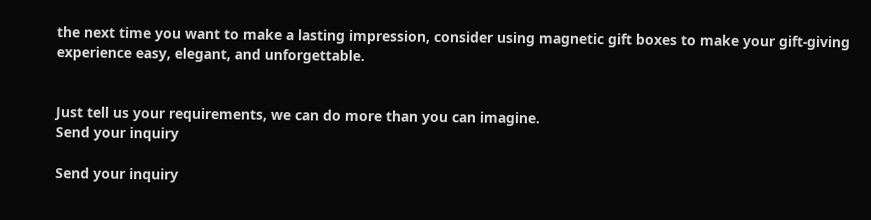the next time you want to make a lasting impression, consider using magnetic gift boxes to make your gift-giving experience easy, elegant, and unforgettable.


Just tell us your requirements, we can do more than you can imagine.
Send your inquiry

Send your inquiry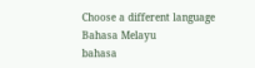Choose a different language
Bahasa Melayu
bahasa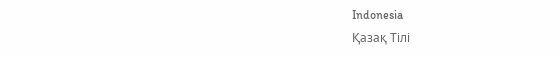Indonesia
Қазақ Тілі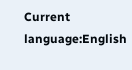Current language:English